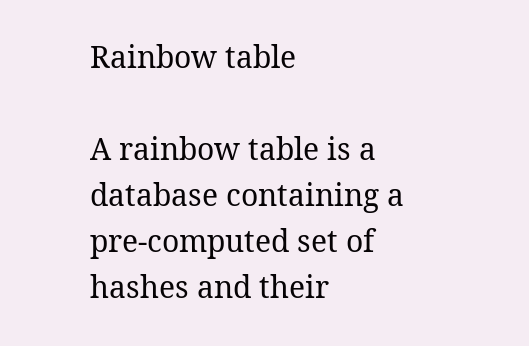Rainbow table

A rainbow table is a database containing a pre-computed set of hashes and their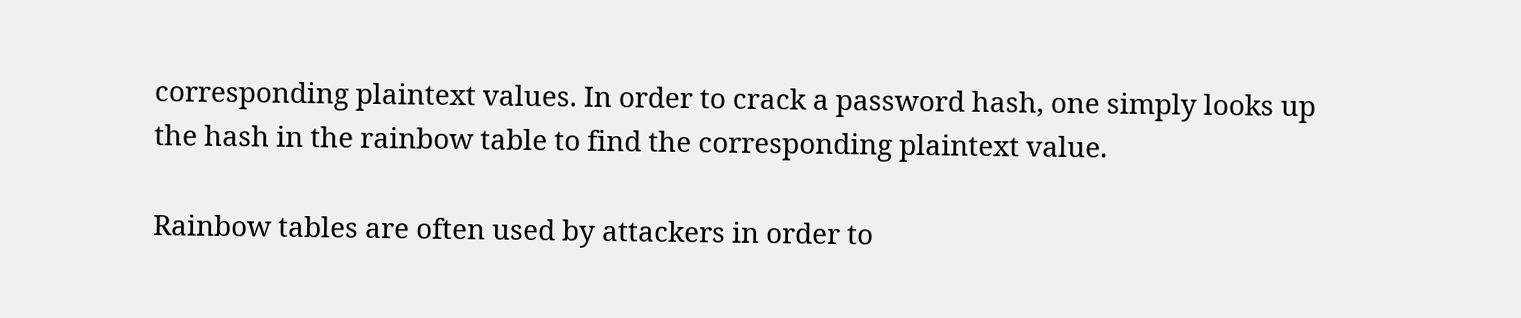corresponding plaintext values. In order to crack a password hash, one simply looks up the hash in the rainbow table to find the corresponding plaintext value.

Rainbow tables are often used by attackers in order to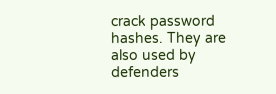crack password hashes. They are also used by defenders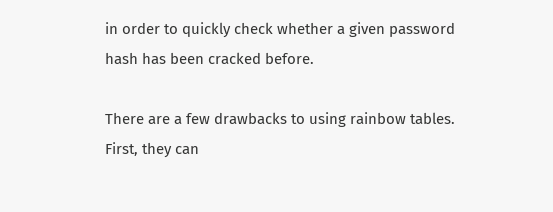in order to quickly check whether a given password hash has been cracked before.

There are a few drawbacks to using rainbow tables. First, they can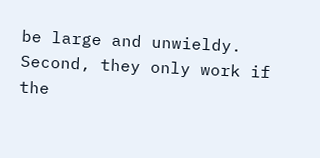be large and unwieldy. Second, they only work if the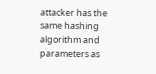attacker has the same hashing algorithm and parameters as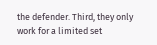the defender. Third, they only work for a limited set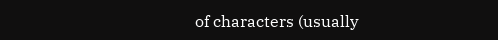of characters (usually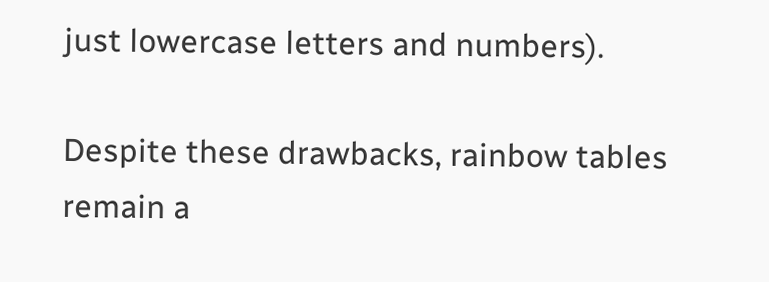just lowercase letters and numbers).

Despite these drawbacks, rainbow tables remain a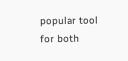popular tool for both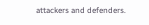attackers and defenders.